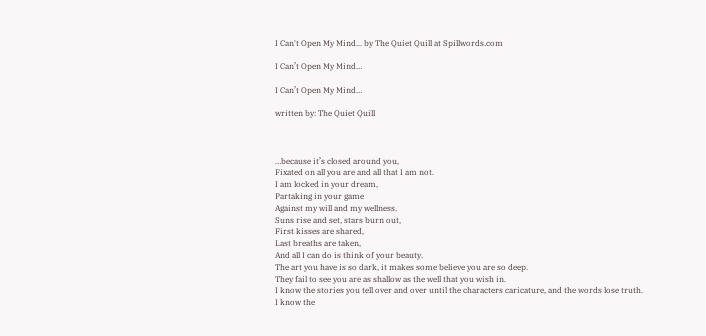I Can't Open My Mind... by The Quiet Quill at Spillwords.com

I Can’t Open My Mind…

I Can’t Open My Mind…

written by: The Quiet Quill



…because it’s closed around you,
Fixated on all you are and all that I am not.
I am locked in your dream,
Partaking in your game
Against my will and my wellness.
Suns rise and set, stars burn out,
First kisses are shared,
Last breaths are taken,
And all I can do is think of your beauty.
The art you have is so dark, it makes some believe you are so deep.
They fail to see you are as shallow as the well that you wish in.
I know the stories you tell over and over until the characters caricature, and the words lose truth.
I know the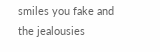smiles you fake and the jealousies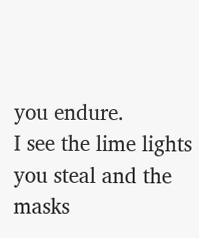you endure.
I see the lime lights you steal and the masks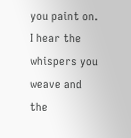you paint on.
I hear the whispers you weave and the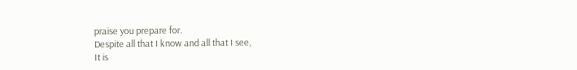praise you prepare for.
Despite all that I know and all that I see,
It is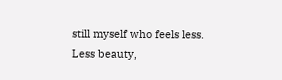still myself who feels less.
Less beauty,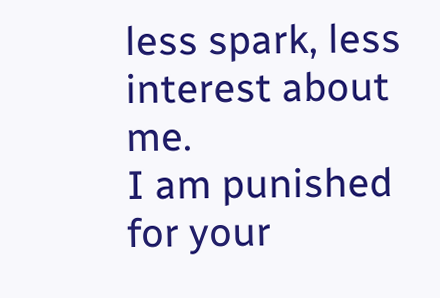less spark, less interest about me.
I am punished for your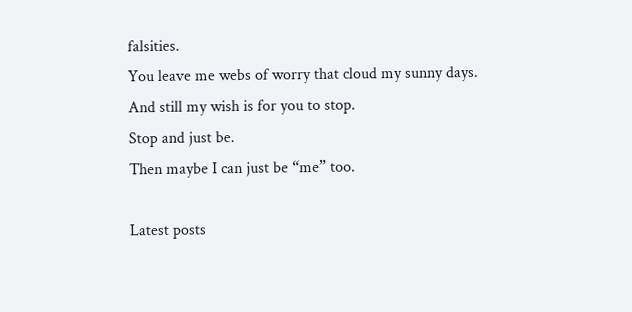falsities.
You leave me webs of worry that cloud my sunny days.
And still my wish is for you to stop.
Stop and just be.
Then maybe I can just be “me” too.

Latest posts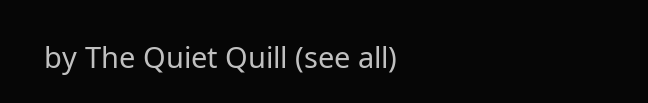by The Quiet Quill (see all)